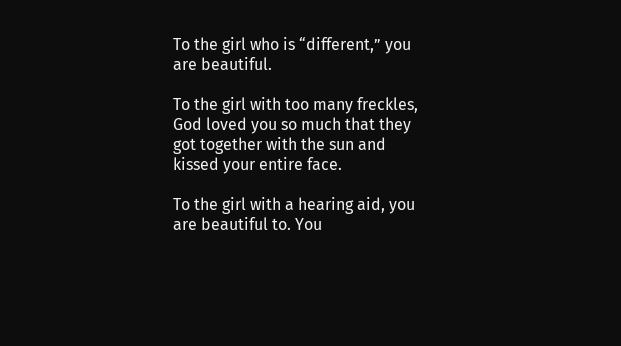To the girl who is “different,” you are beautiful.

To the girl with too many freckles, God loved you so much that they got together with the sun and kissed your entire face.

To the girl with a hearing aid, you are beautiful to. You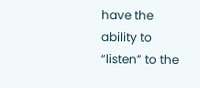have the ability to “listen” to the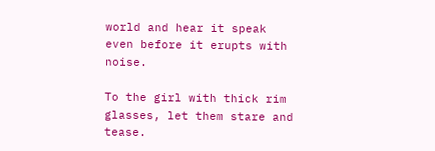world and hear it speak even before it erupts with noise.

To the girl with thick rim glasses, let them stare and tease.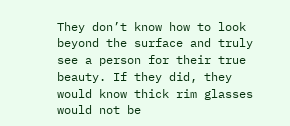They don’t know how to look beyond the surface and truly see a person for their true beauty. If they did, they would know thick rim glasses would not be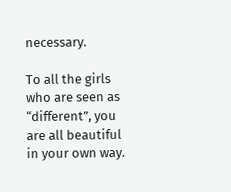necessary.

To all the girls who are seen as “different”, you are all beautiful in your own way.